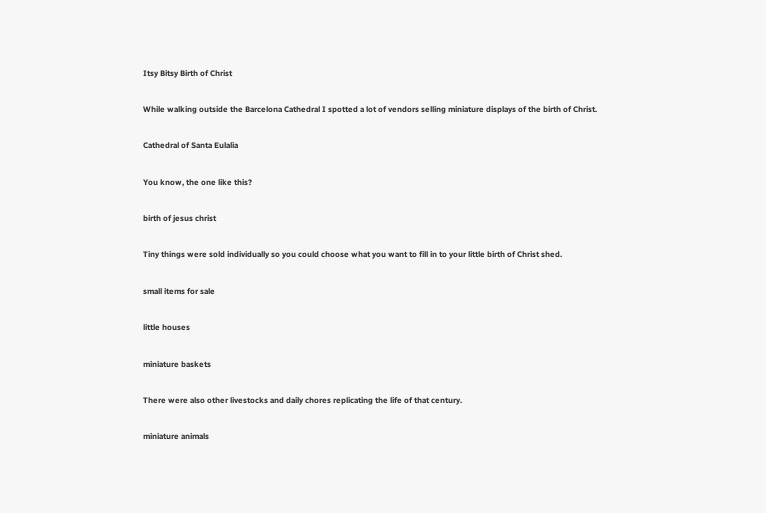Itsy Bitsy Birth of Christ

While walking outside the Barcelona Cathedral I spotted a lot of vendors selling miniature displays of the birth of Christ.

Cathedral of Santa Eulalia

You know, the one like this?

birth of jesus christ

Tiny things were sold individually so you could choose what you want to fill in to your little birth of Christ shed.

small items for sale

little houses

miniature baskets

There were also other livestocks and daily chores replicating the life of that century.

miniature animals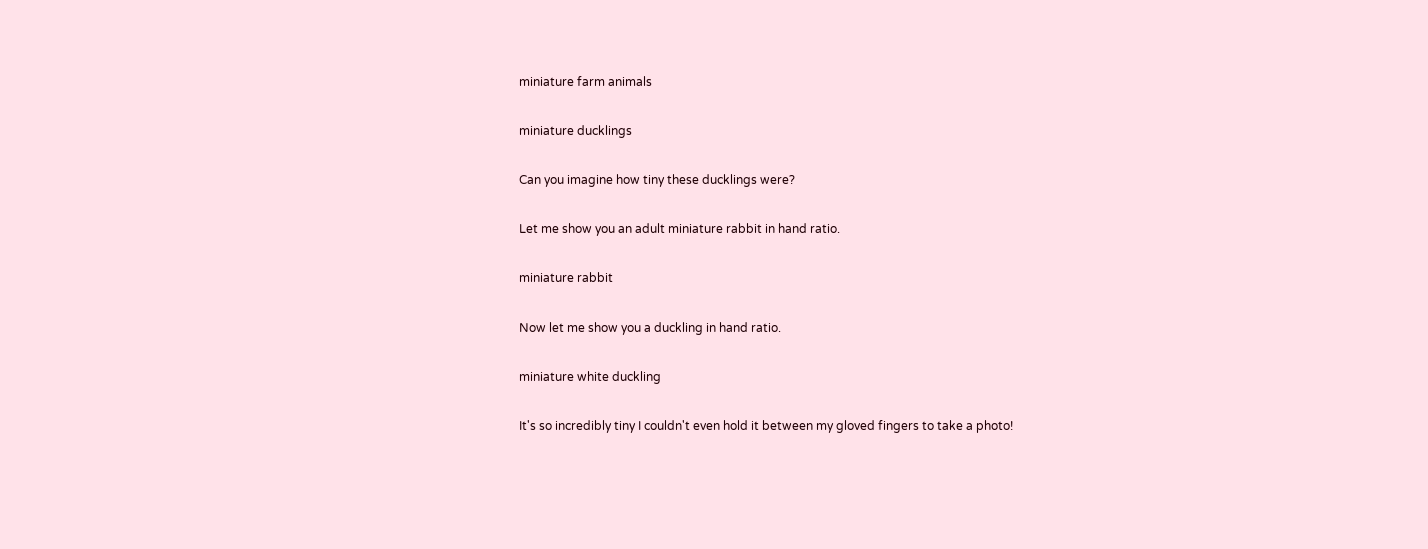miniature farm animals

miniature ducklings

Can you imagine how tiny these ducklings were?

Let me show you an adult miniature rabbit in hand ratio.

miniature rabbit

Now let me show you a duckling in hand ratio.

miniature white duckling

It's so incredibly tiny I couldn't even hold it between my gloved fingers to take a photo!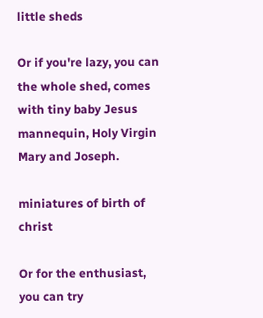little sheds

Or if you're lazy, you can the whole shed, comes with tiny baby Jesus mannequin, Holy Virgin Mary and Joseph.

miniatures of birth of christ

Or for the enthusiast, you can try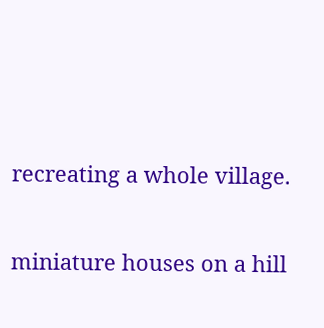recreating a whole village.

miniature houses on a hill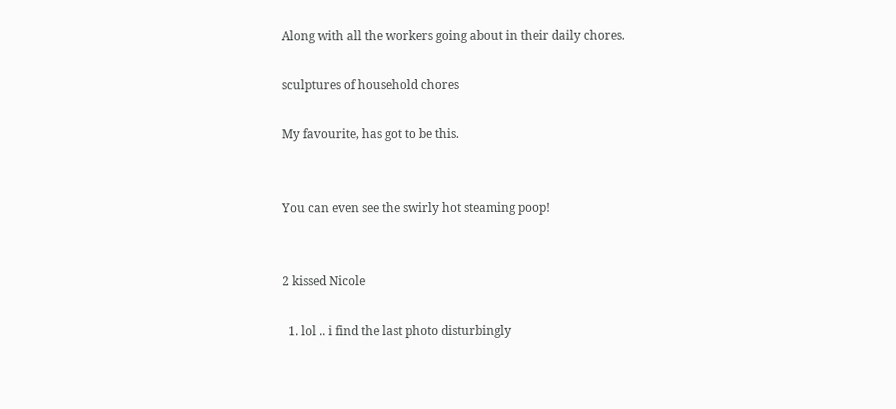Along with all the workers going about in their daily chores.

sculptures of household chores

My favourite, has got to be this.


You can even see the swirly hot steaming poop!


2 kissed Nicole

  1. lol .. i find the last photo disturbingly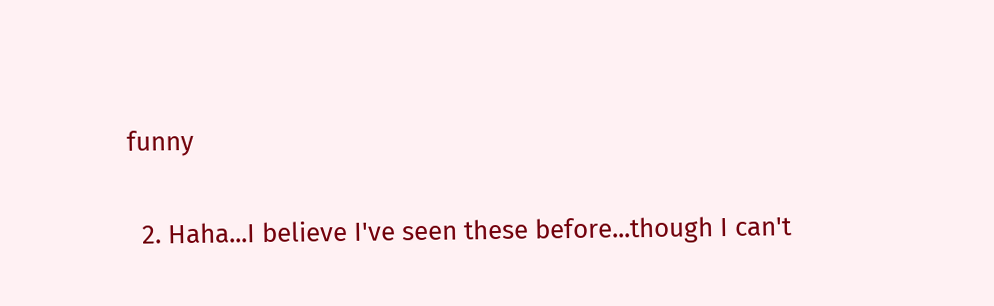funny

  2. Haha...I believe I've seen these before...though I can't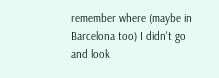remember where (maybe in Barcelona too) I didn't go and look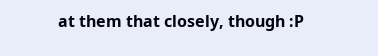at them that closely, though :P